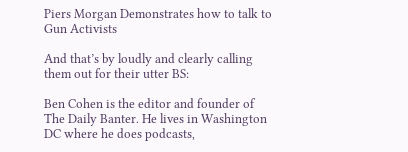Piers Morgan Demonstrates how to talk to Gun Activists

And that’s by loudly and clearly calling them out for their utter BS:

Ben Cohen is the editor and founder of The Daily Banter. He lives in Washington DC where he does podcasts,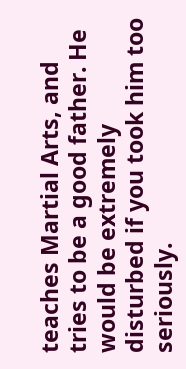teaches Martial Arts, and tries to be a good father. He would be extremely disturbed if you took him too seriously.